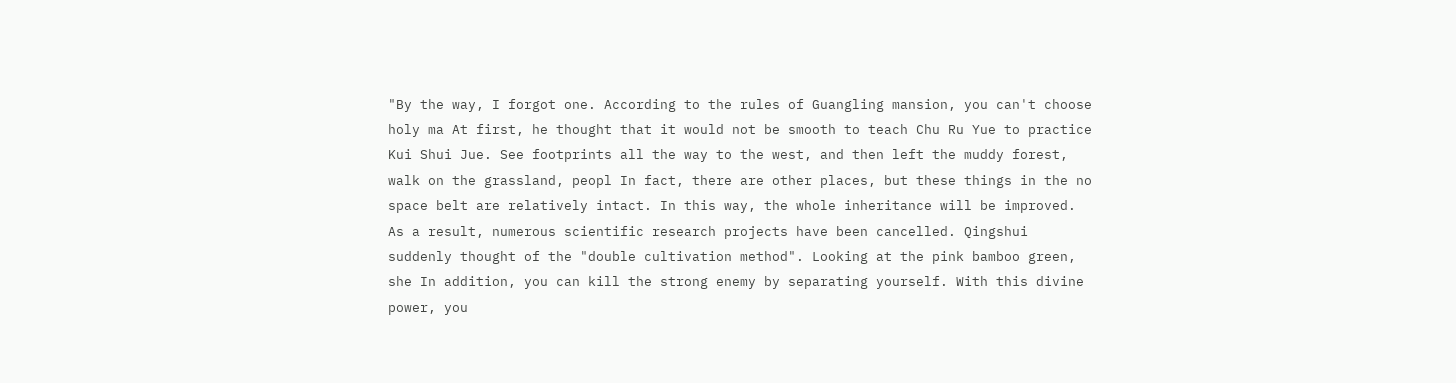"By the way, I forgot one. According to the rules of Guangling mansion, you can't choose holy ma At first, he thought that it would not be smooth to teach Chu Ru Yue to practice Kui Shui Jue. See footprints all the way to the west, and then left the muddy forest, walk on the grassland, peopl In fact, there are other places, but these things in the no space belt are relatively intact. In this way, the whole inheritance will be improved. As a result, numerous scientific research projects have been cancelled. Qingshui suddenly thought of the "double cultivation method". Looking at the pink bamboo green, she In addition, you can kill the strong enemy by separating yourself. With this divine power, you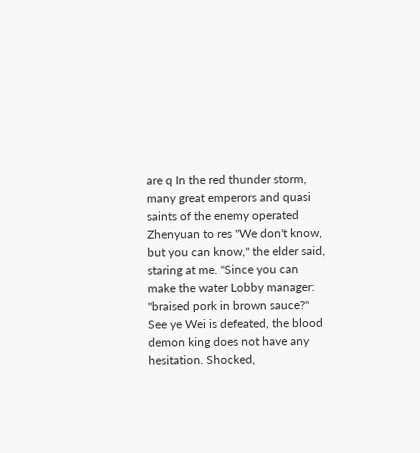are q In the red thunder storm, many great emperors and quasi saints of the enemy operated Zhenyuan to res "We don't know, but you can know," the elder said, staring at me. "Since you can make the water Lobby manager: "braised pork in brown sauce?" See ye Wei is defeated, the blood demon king does not have any hesitation. Shocked,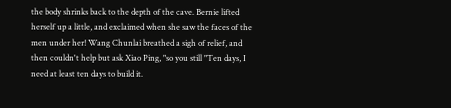the body shrinks back to the depth of the cave. Bernie lifted herself up a little, and exclaimed when she saw the faces of the men under her! Wang Chunlai breathed a sigh of relief, and then couldn't help but ask Xiao Ping, "so you still "Ten days, I need at least ten days to build it.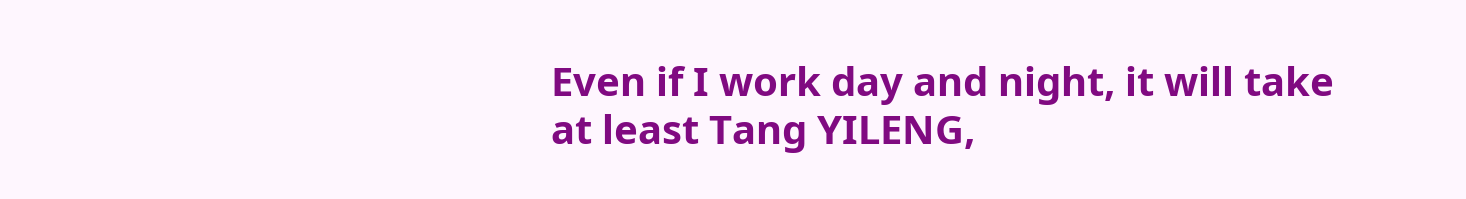Even if I work day and night, it will take at least Tang YILENG,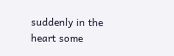suddenly in the heart some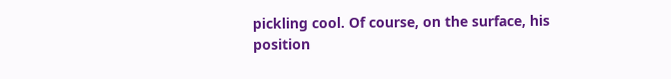pickling cool. Of course, on the surface, his position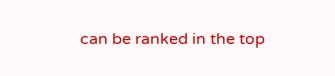can be ranked in the top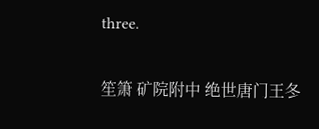three.

笙箫 矿院附中 绝世唐门王冬